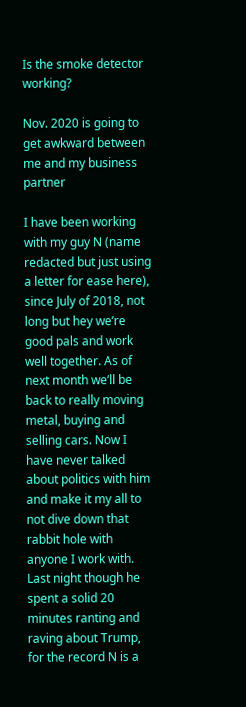Is the smoke detector working?

Nov. 2020 is going to get awkward between me and my business partner

I have been working with my guy N (name redacted but just using a letter for ease here), since July of 2018, not long but hey we’re good pals and work well together. As of next month we’ll be back to really moving metal, buying and selling cars. Now I have never talked about politics with him and make it my all to not dive down that rabbit hole with anyone I work with. Last night though he spent a solid 20 minutes ranting and raving about Trump, for the record N is a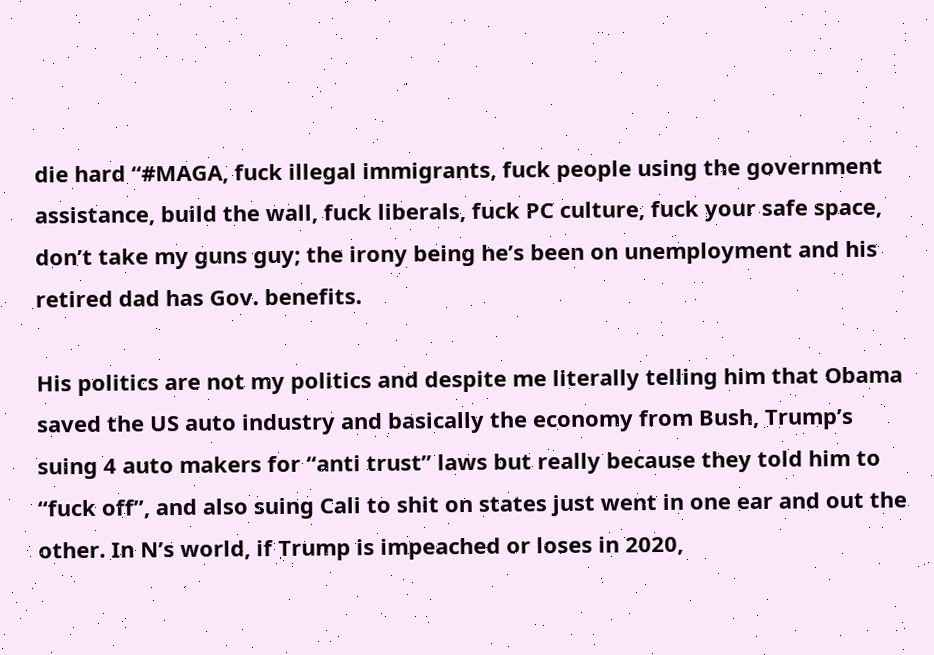die hard “#MAGA, fuck illegal immigrants, fuck people using the government assistance, build the wall, fuck liberals, fuck PC culture, fuck your safe space, don’t take my guns guy; the irony being he’s been on unemployment and his retired dad has Gov. benefits.

His politics are not my politics and despite me literally telling him that Obama saved the US auto industry and basically the economy from Bush, Trump’s suing 4 auto makers for “anti trust” laws but really because they told him to “fuck off”, and also suing Cali to shit on states just went in one ear and out the other. In N’s world, if Trump is impeached or loses in 2020,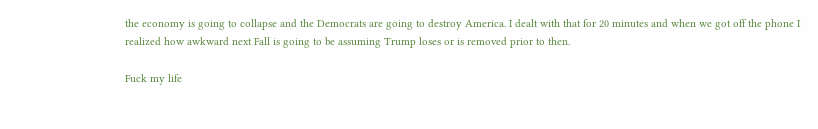the economy is going to collapse and the Democrats are going to destroy America. I dealt with that for 20 minutes and when we got off the phone I realized how awkward next Fall is going to be assuming Trump loses or is removed prior to then.

Fuck my life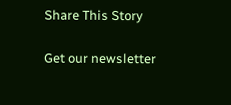Share This Story

Get our newsletter